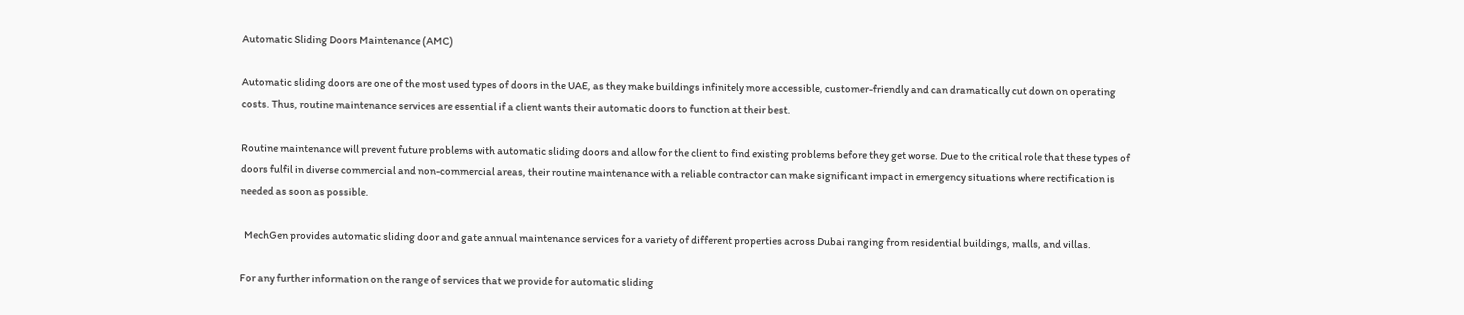Automatic Sliding Doors Maintenance (AMC)

Automatic sliding doors are one of the most used types of doors in the UAE, as they make buildings infinitely more accessible, customer-friendly and can dramatically cut down on operating costs. Thus, routine maintenance services are essential if a client wants their automatic doors to function at their best.

Routine maintenance will prevent future problems with automatic sliding doors and allow for the client to find existing problems before they get worse. Due to the critical role that these types of doors fulfil in diverse commercial and non-commercial areas, their routine maintenance with a reliable contractor can make significant impact in emergency situations where rectification is needed as soon as possible.

  MechGen provides automatic sliding door and gate annual maintenance services for a variety of different properties across Dubai ranging from residential buildings, malls, and villas.

For any further information on the range of services that we provide for automatic sliding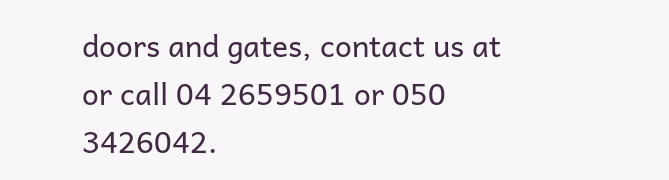doors and gates, contact us at or call 04 2659501 or 050 3426042.